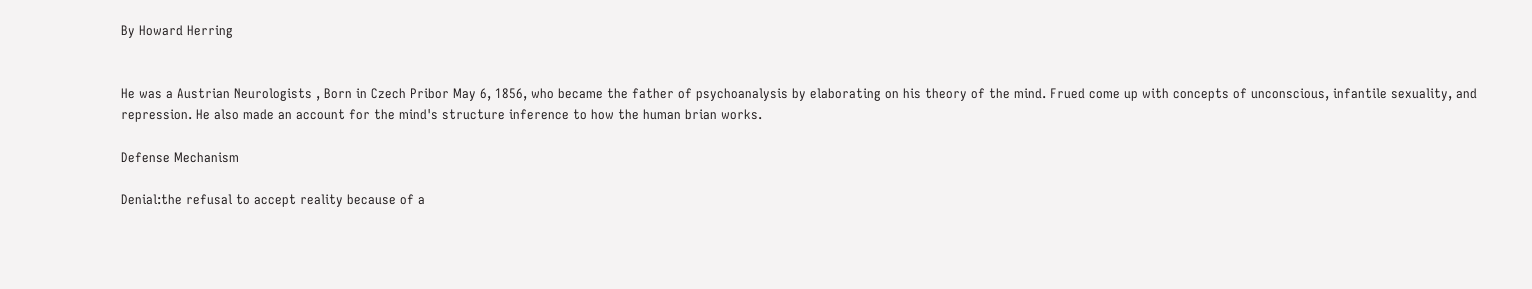By Howard Herring


He was a Austrian Neurologists , Born in Czech Pribor May 6, 1856, who became the father of psychoanalysis by elaborating on his theory of the mind. Frued come up with concepts of unconscious, infantile sexuality, and repression. He also made an account for the mind's structure inference to how the human brian works.

Defense Mechanism

Denial:the refusal to accept reality because of a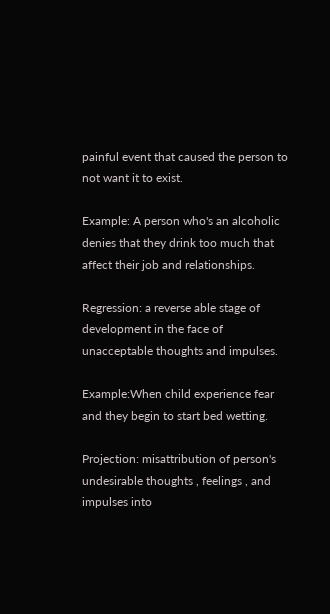painful event that caused the person to not want it to exist.

Example: A person who's an alcoholic denies that they drink too much that affect their job and relationships.

Regression: a reverse able stage of development in the face of unacceptable thoughts and impulses.

Example:When child experience fear and they begin to start bed wetting.

Projection: misattribution of person's undesirable thoughts , feelings , and impulses into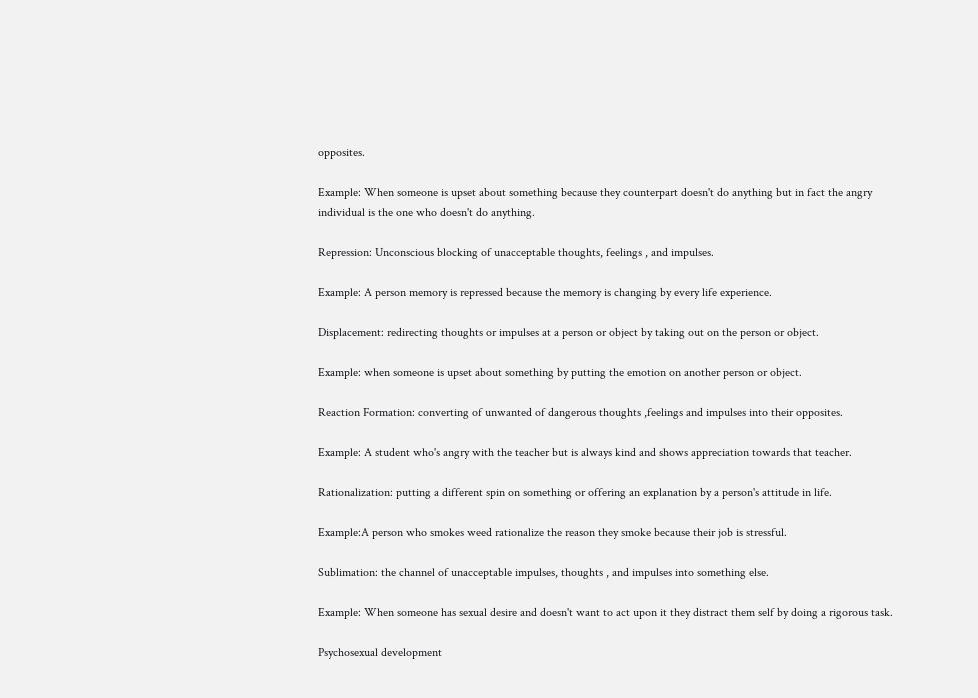opposites.

Example: When someone is upset about something because they counterpart doesn't do anything but in fact the angry individual is the one who doesn't do anything.

Repression: Unconscious blocking of unacceptable thoughts, feelings , and impulses.

Example: A person memory is repressed because the memory is changing by every life experience.

Displacement: redirecting thoughts or impulses at a person or object by taking out on the person or object.

Example: when someone is upset about something by putting the emotion on another person or object.

Reaction Formation: converting of unwanted of dangerous thoughts ,feelings and impulses into their opposites.

Example: A student who's angry with the teacher but is always kind and shows appreciation towards that teacher.

Rationalization: putting a different spin on something or offering an explanation by a person's attitude in life.

Example:A person who smokes weed rationalize the reason they smoke because their job is stressful.

Sublimation: the channel of unacceptable impulses, thoughts , and impulses into something else.

Example: When someone has sexual desire and doesn't want to act upon it they distract them self by doing a rigorous task.

Psychosexual development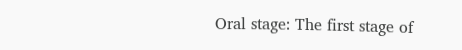Oral stage: The first stage of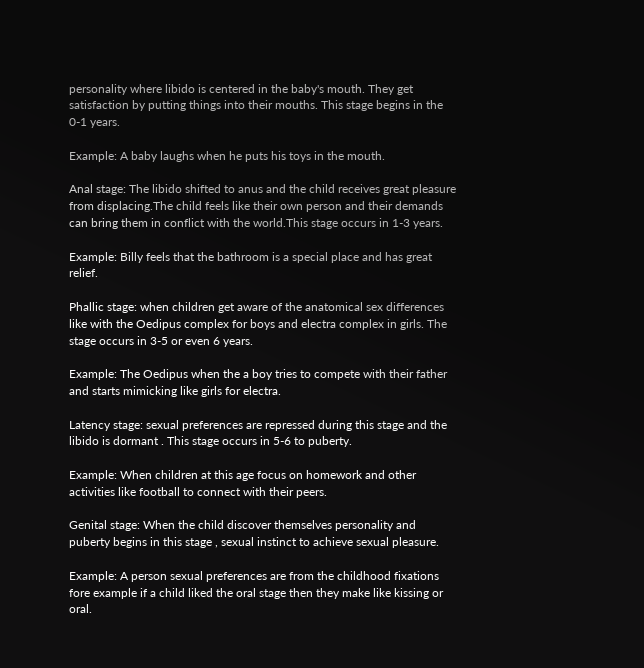personality where libido is centered in the baby's mouth. They get satisfaction by putting things into their mouths. This stage begins in the 0-1 years.

Example: A baby laughs when he puts his toys in the mouth.

Anal stage: The libido shifted to anus and the child receives great pleasure from displacing.The child feels like their own person and their demands can bring them in conflict with the world.This stage occurs in 1-3 years.

Example: Billy feels that the bathroom is a special place and has great relief.

Phallic stage: when children get aware of the anatomical sex differences like with the Oedipus complex for boys and electra complex in girls. The stage occurs in 3-5 or even 6 years.

Example: The Oedipus when the a boy tries to compete with their father and starts mimicking like girls for electra.

Latency stage: sexual preferences are repressed during this stage and the libido is dormant . This stage occurs in 5-6 to puberty.

Example: When children at this age focus on homework and other activities like football to connect with their peers.

Genital stage: When the child discover themselves personality and puberty begins in this stage , sexual instinct to achieve sexual pleasure.

Example: A person sexual preferences are from the childhood fixations fore example if a child liked the oral stage then they make like kissing or oral.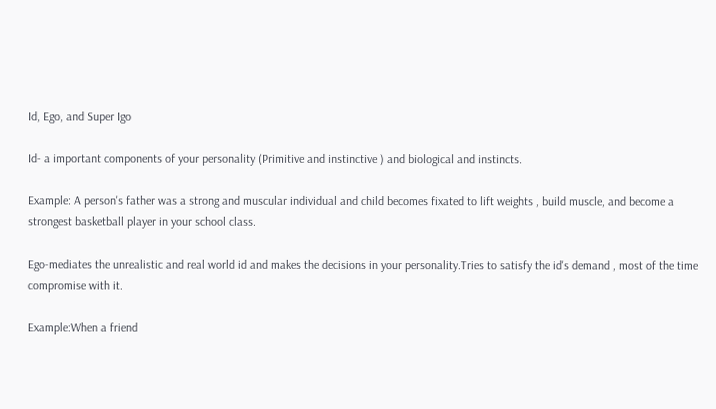Id, Ego, and Super Igo

Id- a important components of your personality (Primitive and instinctive ) and biological and instincts.

Example: A person's father was a strong and muscular individual and child becomes fixated to lift weights , build muscle, and become a strongest basketball player in your school class.

Ego-mediates the unrealistic and real world id and makes the decisions in your personality.Tries to satisfy the id's demand , most of the time compromise with it.

Example:When a friend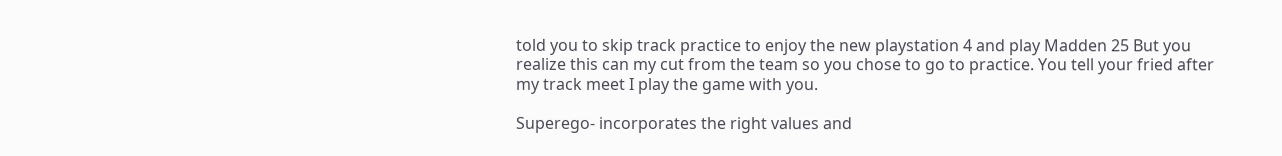told you to skip track practice to enjoy the new playstation 4 and play Madden 25 But you realize this can my cut from the team so you chose to go to practice. You tell your fried after my track meet I play the game with you.

Superego- incorporates the right values and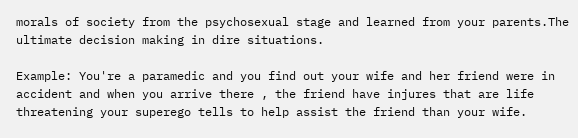morals of society from the psychosexual stage and learned from your parents.The ultimate decision making in dire situations.

Example: You're a paramedic and you find out your wife and her friend were in accident and when you arrive there , the friend have injures that are life threatening your superego tells to help assist the friend than your wife.